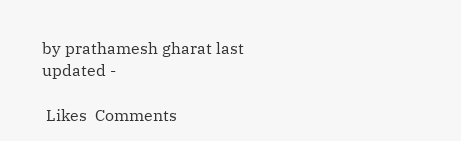by prathamesh gharat last updated -

 Likes  Comments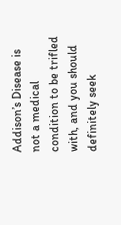Addison’s Disease is not a medical condition to be trifled with, and you should definitely seek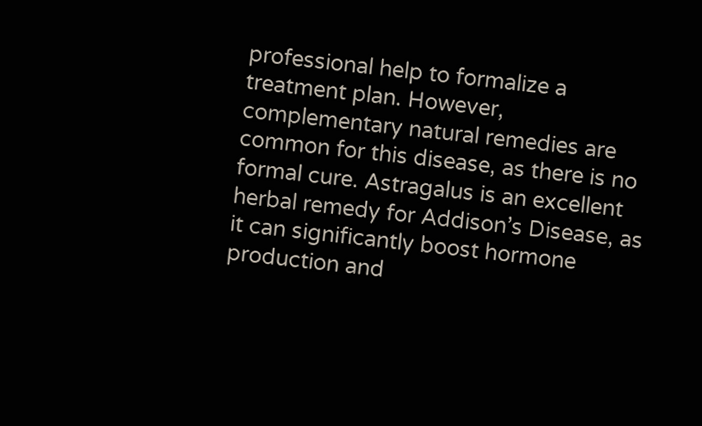professional help to formalize a treatment plan. However, complementary natural remedies are common for this disease, as there is no formal cure. Astragalus is an excellent herbal remedy for Addison’s Disease, as it can significantly boost hormone production and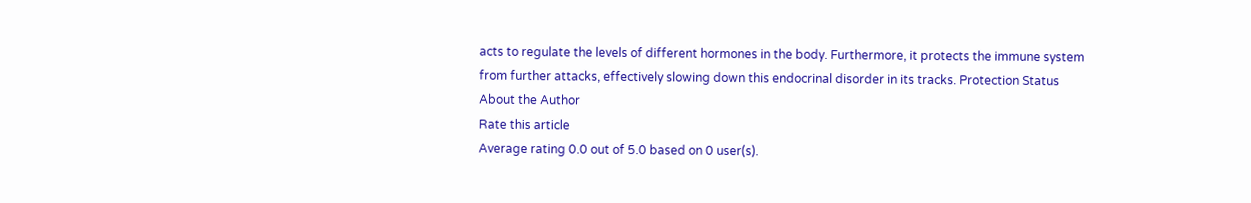acts to regulate the levels of different hormones in the body. Furthermore, it protects the immune system from further attacks, effectively slowing down this endocrinal disorder in its tracks. Protection Status
About the Author
Rate this article
Average rating 0.0 out of 5.0 based on 0 user(s).